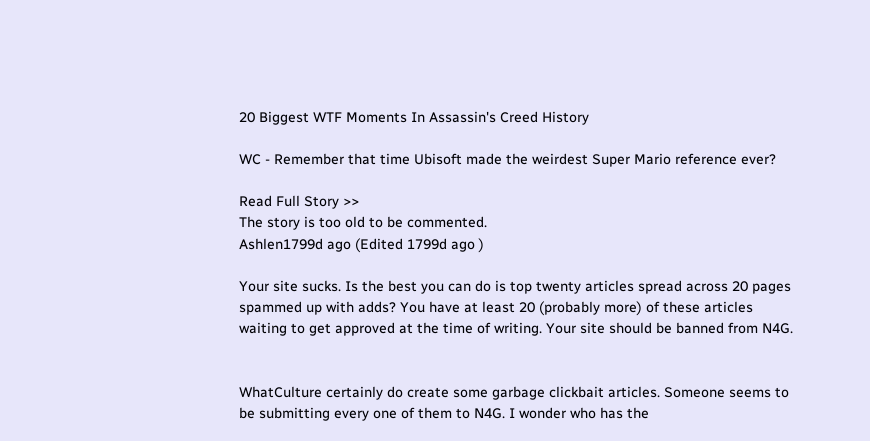20 Biggest WTF Moments In Assassin's Creed History

WC - Remember that time Ubisoft made the weirdest Super Mario reference ever?

Read Full Story >>
The story is too old to be commented.
Ashlen1799d ago (Edited 1799d ago )

Your site sucks. Is the best you can do is top twenty articles spread across 20 pages spammed up with adds? You have at least 20 (probably more) of these articles waiting to get approved at the time of writing. Your site should be banned from N4G.


WhatCulture certainly do create some garbage clickbait articles. Someone seems to be submitting every one of them to N4G. I wonder who has the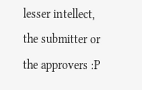lesser intellect, the submitter or the approvers :P